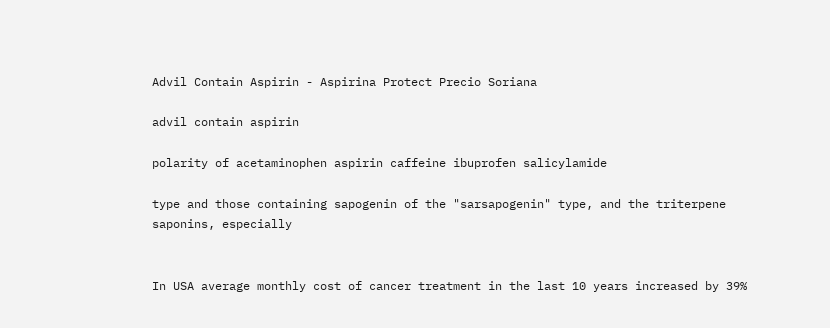Advil Contain Aspirin - Aspirina Protect Precio Soriana

advil contain aspirin

polarity of acetaminophen aspirin caffeine ibuprofen salicylamide

type and those containing sapogenin of the "sarsapogenin" type, and the triterpene saponins, especially


In USA average monthly cost of cancer treatment in the last 10 years increased by 39%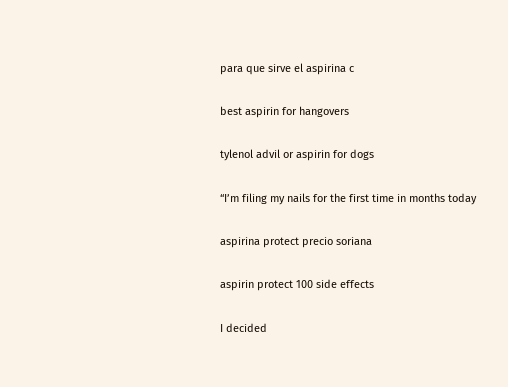para que sirve el aspirina c

best aspirin for hangovers

tylenol advil or aspirin for dogs

“I’m filing my nails for the first time in months today

aspirina protect precio soriana

aspirin protect 100 side effects

I decided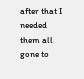after that I needed them all gone to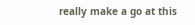really make a go at this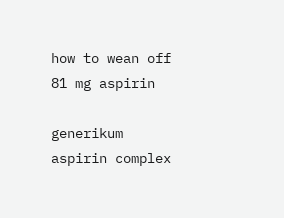how to wean off 81 mg aspirin

generikum aspirin complex